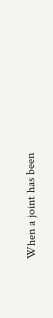When a joint has been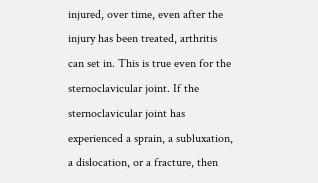injured, over time, even after the injury has been treated, arthritis can set in. This is true even for the sternoclavicular joint. If the sternoclavicular joint has experienced a sprain, a subluxation, a dislocation, or a fracture, then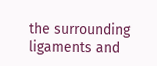the surrounding ligaments and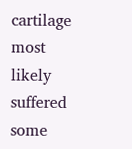cartilage most likely suffered some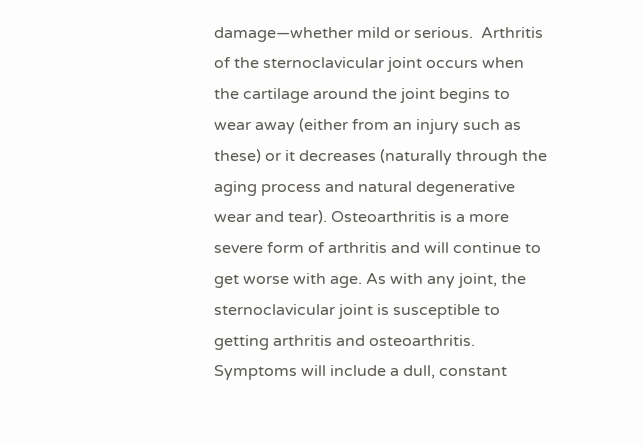damage—whether mild or serious.  Arthritis of the sternoclavicular joint occurs when the cartilage around the joint begins to wear away (either from an injury such as these) or it decreases (naturally through the aging process and natural degenerative wear and tear). Osteoarthritis is a more severe form of arthritis and will continue to get worse with age. As with any joint, the sternoclavicular joint is susceptible to getting arthritis and osteoarthritis. Symptoms will include a dull, constant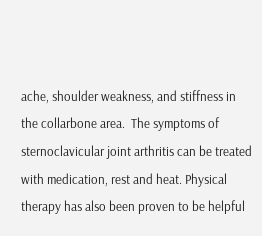ache, shoulder weakness, and stiffness in the collarbone area.  The symptoms of sternoclavicular joint arthritis can be treated with medication, rest and heat. Physical therapy has also been proven to be helpful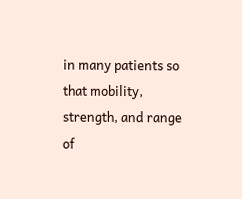in many patients so that mobility, strength, and range of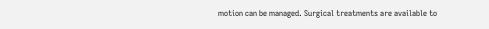motion can be managed. Surgical treatments are available to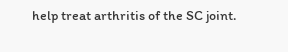help treat arthritis of the SC joint.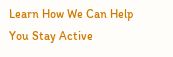Learn How We Can Help You Stay Active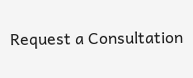Request a Consultation